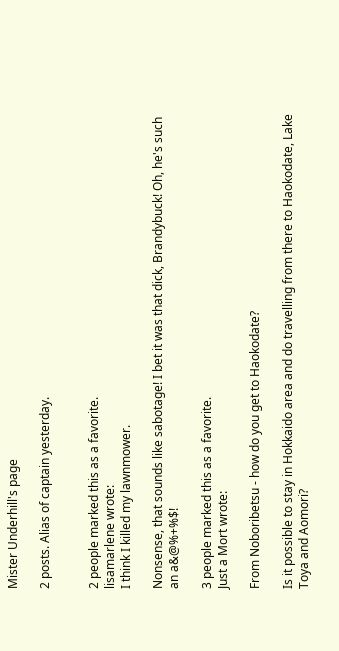Mister Underhill's page

2 posts. Alias of captain yesterday.


2 people marked this as a favorite.
lisamarlene wrote:
I think I killed my lawnmower.

Nonsense, that sounds like sabotage! I bet it was that dick, Brandybuck! Oh, he's such an a&@%+%$!

3 people marked this as a favorite.
Just a Mort wrote:

From Noboribetsu - how do you get to Haokodate?

Is it possible to stay in Hokkaido area and do travelling from there to Haokodate, Lake Toya and Aomori?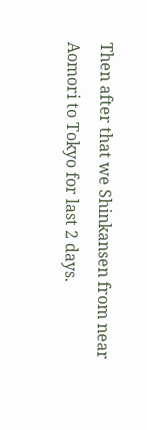Then after that we Shinkansen from near Aomori to Tokyo for last 2 days.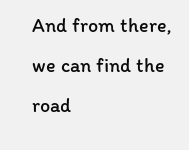And from there, we can find the road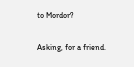to Mordor?

Asking, for a friend.